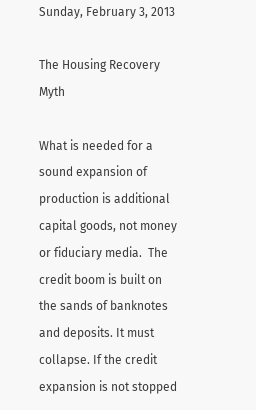Sunday, February 3, 2013

The Housing Recovery Myth

What is needed for a sound expansion of production is additional capital goods, not money or fiduciary media.  The credit boom is built on the sands of banknotes and deposits. It must collapse. If the credit expansion is not stopped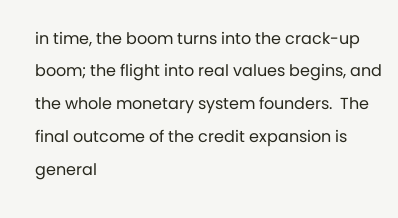in time, the boom turns into the crack-up boom; the flight into real values begins, and the whole monetary system founders.  The final outcome of the credit expansion is general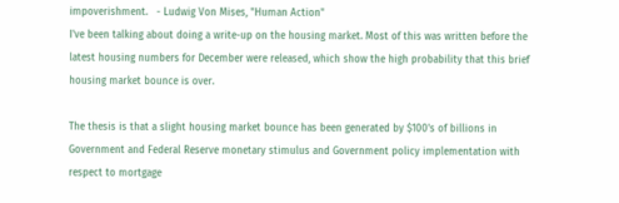impoverishment.   - Ludwig Von Mises, "Human Action"
I've been talking about doing a write-up on the housing market. Most of this was written before the latest housing numbers for December were released, which show the high probability that this brief housing market bounce is over.

The thesis is that a slight housing market bounce has been generated by $100's of billions in Government and Federal Reserve monetary stimulus and Government policy implementation with respect to mortgage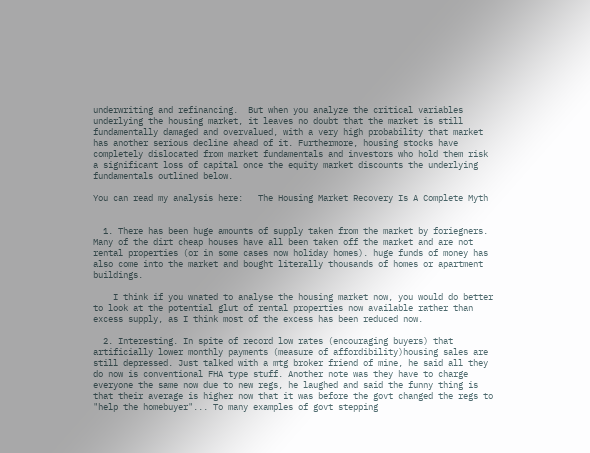underwriting and refinancing.  But when you analyze the critical variables underlying the housing market, it leaves no doubt that the market is still fundamentally damaged and overvalued, with a very high probability that market has another serious decline ahead of it. Furthermore, housing stocks have completely dislocated from market fundamentals and investors who hold them risk a significant loss of capital once the equity market discounts the underlying fundamentals outlined below.

You can read my analysis here:   The Housing Market Recovery Is A Complete Myth


  1. There has been huge amounts of supply taken from the market by foriegners. Many of the dirt cheap houses have all been taken off the market and are not rental properties (or in some cases now holiday homes). huge funds of money has also come into the market and bought literally thousands of homes or apartment buildings.

    I think if you wnated to analyse the housing market now, you would do better to look at the potential glut of rental properties now available rather than excess supply, as I think most of the excess has been reduced now.

  2. Interesting. In spite of record low rates (encouraging buyers) that artificially lower monthly payments (measure of affordibility)housing sales are still depressed. Just talked with a mtg broker friend of mine, he said all they do now is conventional FHA type stuff. Another note was they have to charge everyone the same now due to new regs, he laughed and said the funny thing is that their average is higher now that it was before the govt changed the regs to "help the homebuyer"... To many examples of govt stepping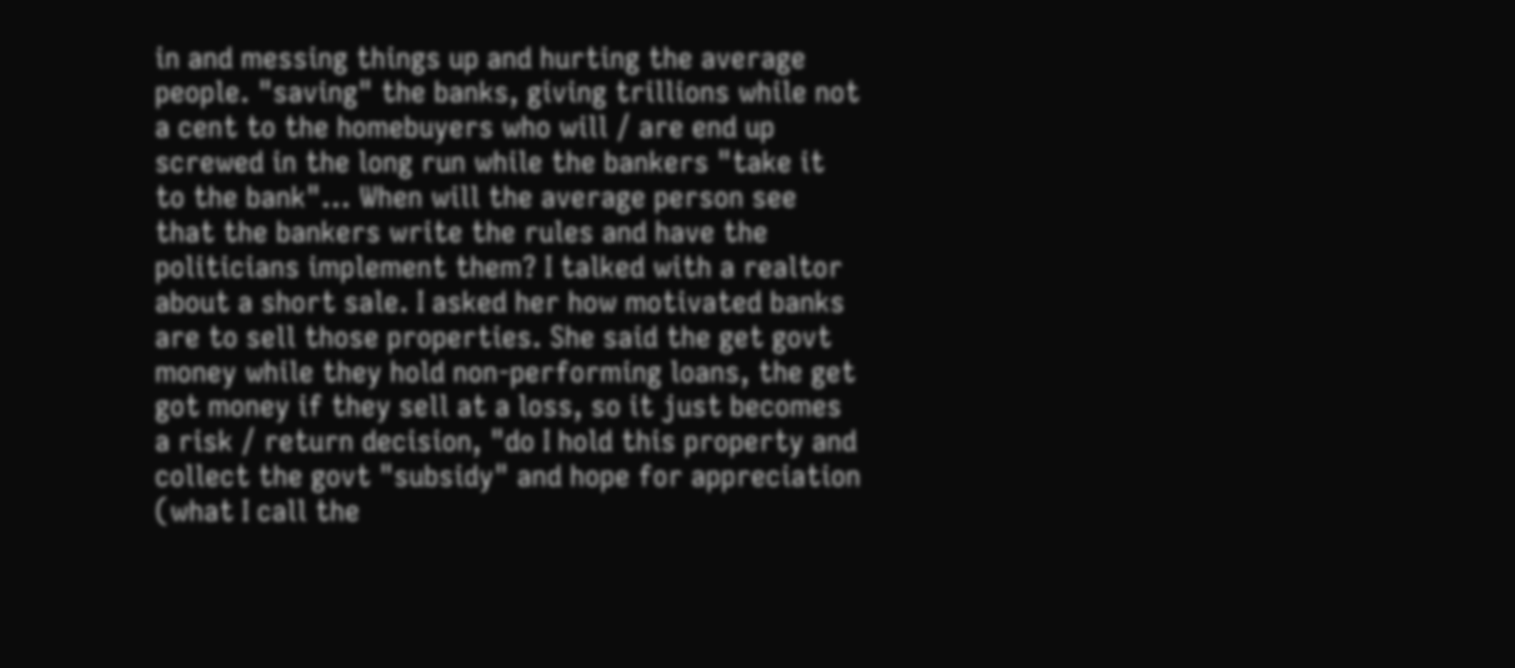in and messing things up and hurting the average people. "saving" the banks, giving trillions while not a cent to the homebuyers who will / are end up screwed in the long run while the bankers "take it to the bank"... When will the average person see that the bankers write the rules and have the politicians implement them? I talked with a realtor about a short sale. I asked her how motivated banks are to sell those properties. She said the get govt money while they hold non-performing loans, the get got money if they sell at a loss, so it just becomes a risk / return decision, "do I hold this property and collect the govt "subsidy" and hope for appreciation (what I call the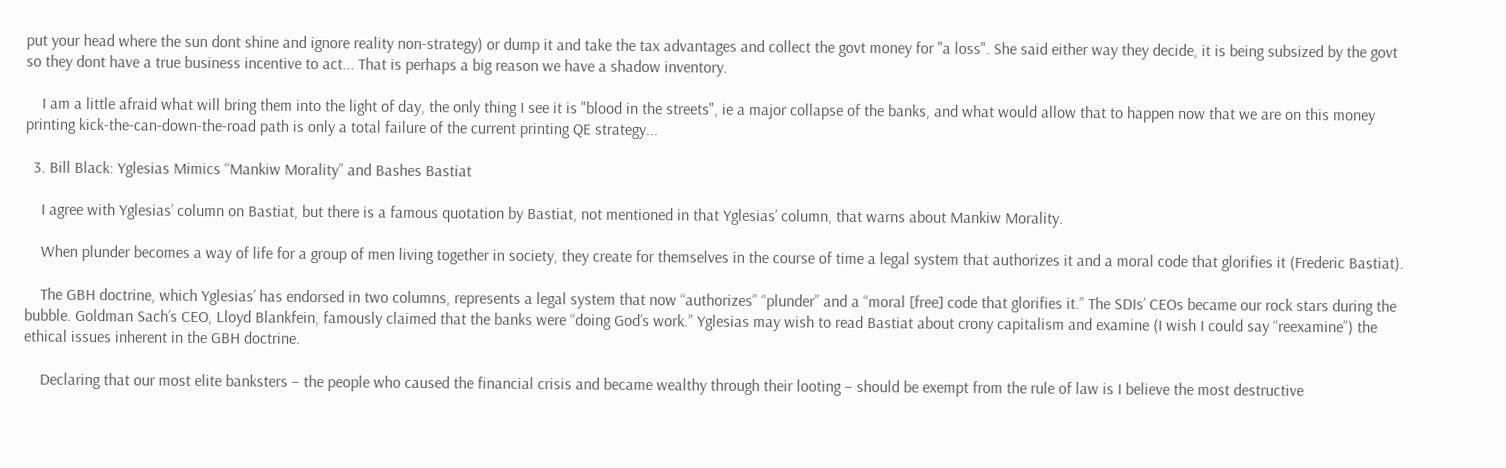put your head where the sun dont shine and ignore reality non-strategy) or dump it and take the tax advantages and collect the govt money for "a loss". She said either way they decide, it is being subsized by the govt so they dont have a true business incentive to act... That is perhaps a big reason we have a shadow inventory.

    I am a little afraid what will bring them into the light of day, the only thing I see it is "blood in the streets", ie a major collapse of the banks, and what would allow that to happen now that we are on this money printing kick-the-can-down-the-road path is only a total failure of the current printing QE strategy...

  3. Bill Black: Yglesias Mimics “Mankiw Morality” and Bashes Bastiat

    I agree with Yglesias’ column on Bastiat, but there is a famous quotation by Bastiat, not mentioned in that Yglesias’ column, that warns about Mankiw Morality.

    When plunder becomes a way of life for a group of men living together in society, they create for themselves in the course of time a legal system that authorizes it and a moral code that glorifies it (Frederic Bastiat).

    The GBH doctrine, which Yglesias’ has endorsed in two columns, represents a legal system that now “authorizes” “plunder” and a “moral [free] code that glorifies it.” The SDIs’ CEOs became our rock stars during the bubble. Goldman Sach’s CEO, Lloyd Blankfein, famously claimed that the banks were “doing God’s work.” Yglesias may wish to read Bastiat about crony capitalism and examine (I wish I could say “reexamine”) the ethical issues inherent in the GBH doctrine.

    Declaring that our most elite banksters – the people who caused the financial crisis and became wealthy through their looting – should be exempt from the rule of law is I believe the most destructive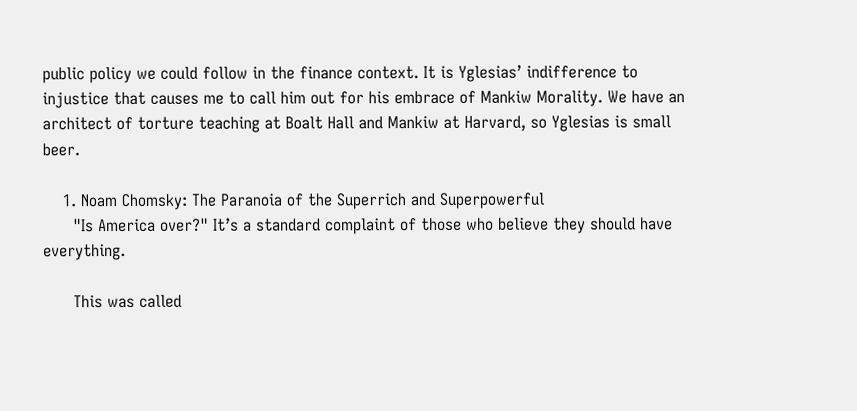public policy we could follow in the finance context. It is Yglesias’ indifference to injustice that causes me to call him out for his embrace of Mankiw Morality. We have an architect of torture teaching at Boalt Hall and Mankiw at Harvard, so Yglesias is small beer.

    1. Noam Chomsky: The Paranoia of the Superrich and Superpowerful
      "Is America over?" It’s a standard complaint of those who believe they should have everything.

      This was called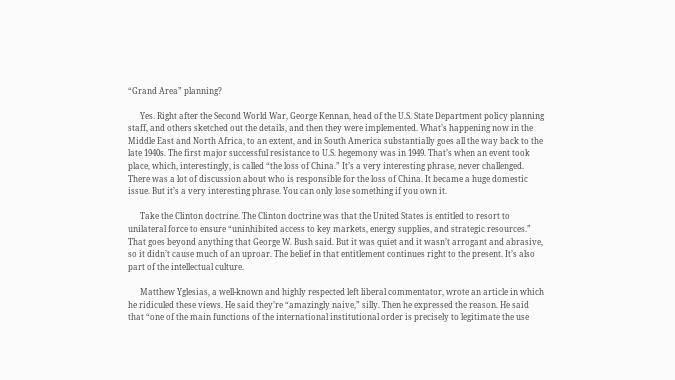“Grand Area” planning?

      Yes. Right after the Second World War, George Kennan, head of the U.S. State Department policy planning staff, and others sketched out the details, and then they were implemented. What’s happening now in the Middle East and North Africa, to an extent, and in South America substantially goes all the way back to the late 1940s. The first major successful resistance to U.S. hegemony was in 1949. That’s when an event took place, which, interestingly, is called “the loss of China.” It’s a very interesting phrase, never challenged. There was a lot of discussion about who is responsible for the loss of China. It became a huge domestic issue. But it’s a very interesting phrase. You can only lose something if you own it.

      Take the Clinton doctrine. The Clinton doctrine was that the United States is entitled to resort to unilateral force to ensure “uninhibited access to key markets, energy supplies, and strategic resources.” That goes beyond anything that George W. Bush said. But it was quiet and it wasn’t arrogant and abrasive, so it didn’t cause much of an uproar. The belief in that entitlement continues right to the present. It’s also part of the intellectual culture.

      Matthew Yglesias, a well-known and highly respected left liberal commentator, wrote an article in which he ridiculed these views. He said they’re “amazingly naive,” silly. Then he expressed the reason. He said that “one of the main functions of the international institutional order is precisely to legitimate the use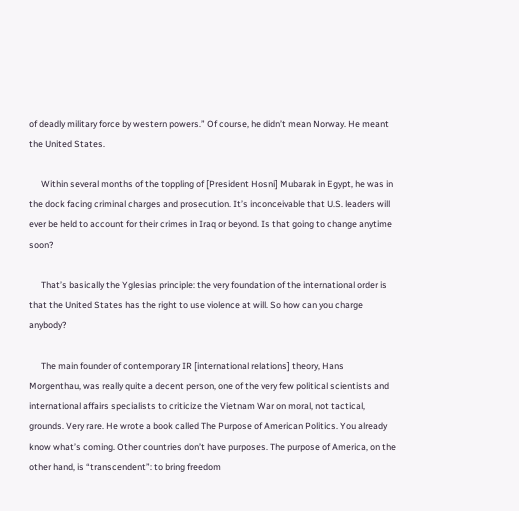of deadly military force by western powers.” Of course, he didn’t mean Norway. He meant the United States.

      Within several months of the toppling of [President Hosni] Mubarak in Egypt, he was in the dock facing criminal charges and prosecution. It’s inconceivable that U.S. leaders will ever be held to account for their crimes in Iraq or beyond. Is that going to change anytime soon?

      That’s basically the Yglesias principle: the very foundation of the international order is that the United States has the right to use violence at will. So how can you charge anybody?

      The main founder of contemporary IR [international relations] theory, Hans Morgenthau, was really quite a decent person, one of the very few political scientists and international affairs specialists to criticize the Vietnam War on moral, not tactical, grounds. Very rare. He wrote a book called The Purpose of American Politics. You already know what’s coming. Other countries don’t have purposes. The purpose of America, on the other hand, is “transcendent”: to bring freedom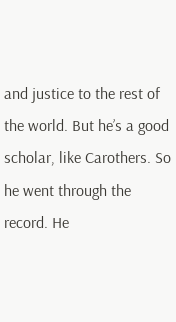and justice to the rest of the world. But he’s a good scholar, like Carothers. So he went through the record. He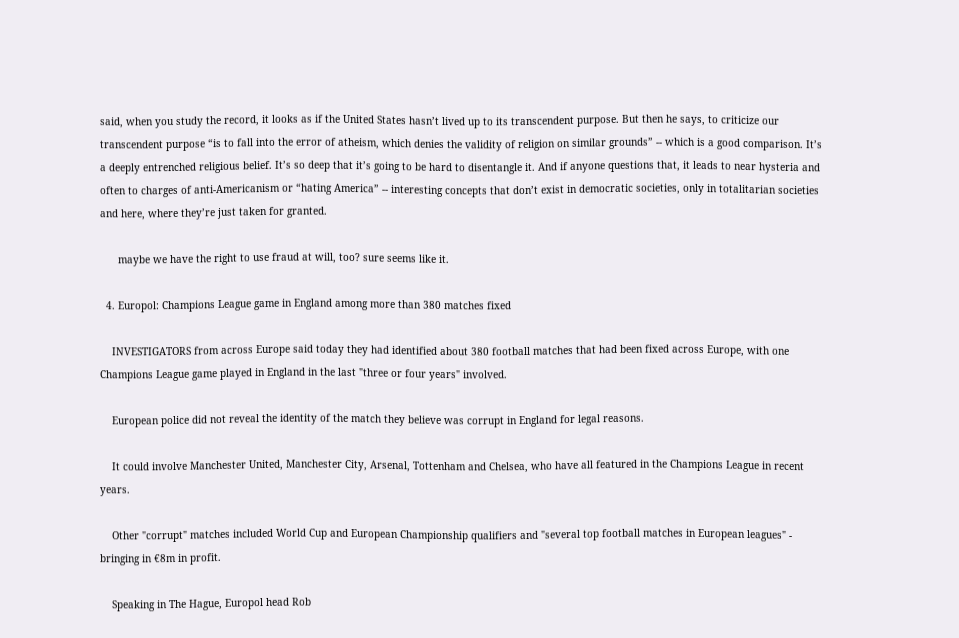said, when you study the record, it looks as if the United States hasn’t lived up to its transcendent purpose. But then he says, to criticize our transcendent purpose “is to fall into the error of atheism, which denies the validity of religion on similar grounds” -- which is a good comparison. It’s a deeply entrenched religious belief. It’s so deep that it’s going to be hard to disentangle it. And if anyone questions that, it leads to near hysteria and often to charges of anti-Americanism or “hating America” -- interesting concepts that don’t exist in democratic societies, only in totalitarian societies and here, where they’re just taken for granted.

      maybe we have the right to use fraud at will, too? sure seems like it.

  4. Europol: Champions League game in England among more than 380 matches fixed

    INVESTIGATORS from across Europe said today they had identified about 380 football matches that had been fixed across Europe, with one Champions League game played in England in the last "three or four years" involved.

    European police did not reveal the identity of the match they believe was corrupt in England for legal reasons.

    It could involve Manchester United, Manchester City, Arsenal, Tottenham and Chelsea, who have all featured in the Champions League in recent years.

    Other "corrupt" matches included World Cup and European Championship qualifiers and "several top football matches in European leagues" - bringing in €8m in profit.

    Speaking in The Hague, Europol head Rob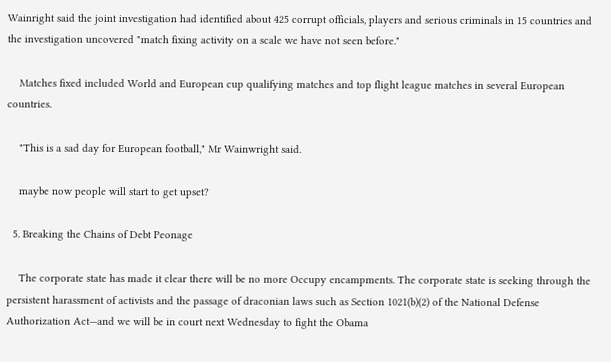Wainright said the joint investigation had identified about 425 corrupt officials, players and serious criminals in 15 countries and the investigation uncovered "match fixing activity on a scale we have not seen before."

    Matches fixed included World and European cup qualifying matches and top flight league matches in several European countries.

    "This is a sad day for European football," Mr Wainwright said.

    maybe now people will start to get upset?

  5. Breaking the Chains of Debt Peonage

    The corporate state has made it clear there will be no more Occupy encampments. The corporate state is seeking through the persistent harassment of activists and the passage of draconian laws such as Section 1021(b)(2) of the National Defense Authorization Act—and we will be in court next Wednesday to fight the Obama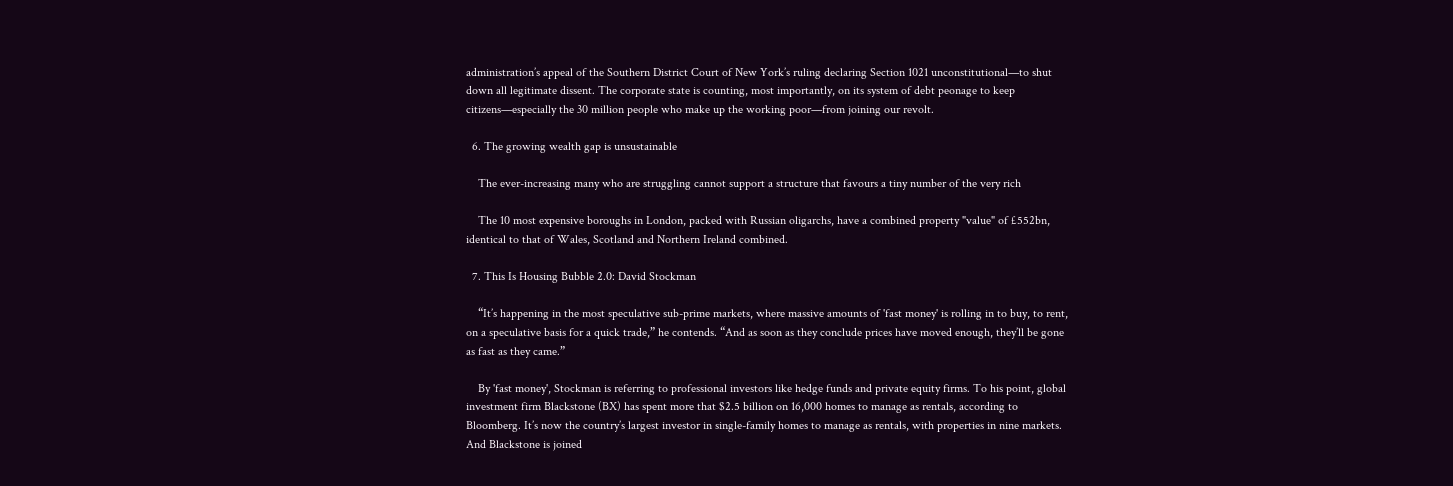administration’s appeal of the Southern District Court of New York’s ruling declaring Section 1021 unconstitutional—to shut down all legitimate dissent. The corporate state is counting, most importantly, on its system of debt peonage to keep citizens—especially the 30 million people who make up the working poor—from joining our revolt.

  6. The growing wealth gap is unsustainable

    The ever-increasing many who are struggling cannot support a structure that favours a tiny number of the very rich

    The 10 most expensive boroughs in London, packed with Russian oligarchs, have a combined property "value" of £552bn, identical to that of Wales, Scotland and Northern Ireland combined.

  7. This Is Housing Bubble 2.0: David Stockman

    “It’s happening in the most speculative sub-prime markets, where massive amounts of 'fast money' is rolling in to buy, to rent, on a speculative basis for a quick trade,” he contends. “And as soon as they conclude prices have moved enough, they’ll be gone as fast as they came.”

    By 'fast money', Stockman is referring to professional investors like hedge funds and private equity firms. To his point, global investment firm Blackstone (BX) has spent more that $2.5 billion on 16,000 homes to manage as rentals, according to Bloomberg. It’s now the country’s largest investor in single-family homes to manage as rentals, with properties in nine markets. And Blackstone is joined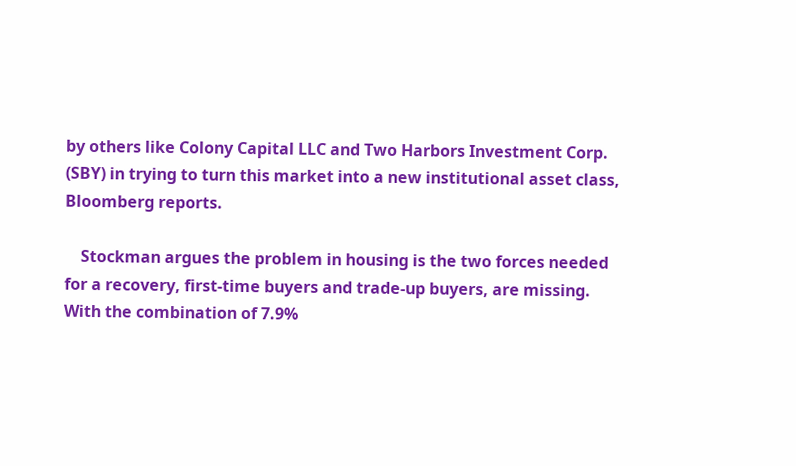by others like Colony Capital LLC and Two Harbors Investment Corp. (SBY) in trying to turn this market into a new institutional asset class, Bloomberg reports.

    Stockman argues the problem in housing is the two forces needed for a recovery, first-time buyers and trade-up buyers, are missing. With the combination of 7.9%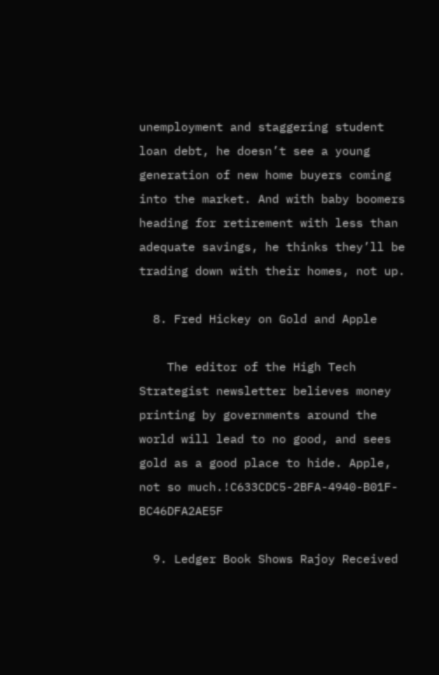unemployment and staggering student loan debt, he doesn’t see a young generation of new home buyers coming into the market. And with baby boomers heading for retirement with less than adequate savings, he thinks they’ll be trading down with their homes, not up.

  8. Fred Hickey on Gold and Apple

    The editor of the High Tech Strategist newsletter believes money printing by governments around the world will lead to no good, and sees gold as a good place to hide. Apple, not so much.!C633CDC5-2BFA-4940-B01F-BC46DFA2AE5F

  9. Ledger Book Shows Rajoy Received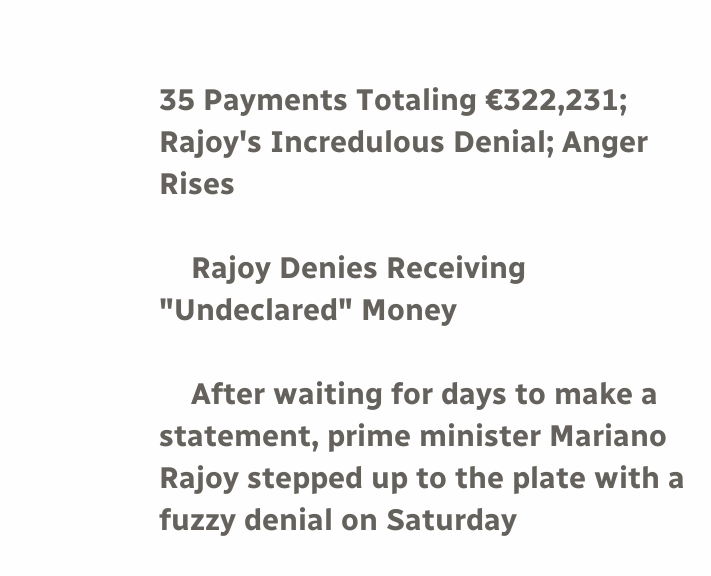35 Payments Totaling €322,231; Rajoy's Incredulous Denial; Anger Rises

    Rajoy Denies Receiving "Undeclared" Money

    After waiting for days to make a statement, prime minister Mariano Rajoy stepped up to the plate with a fuzzy denial on Saturday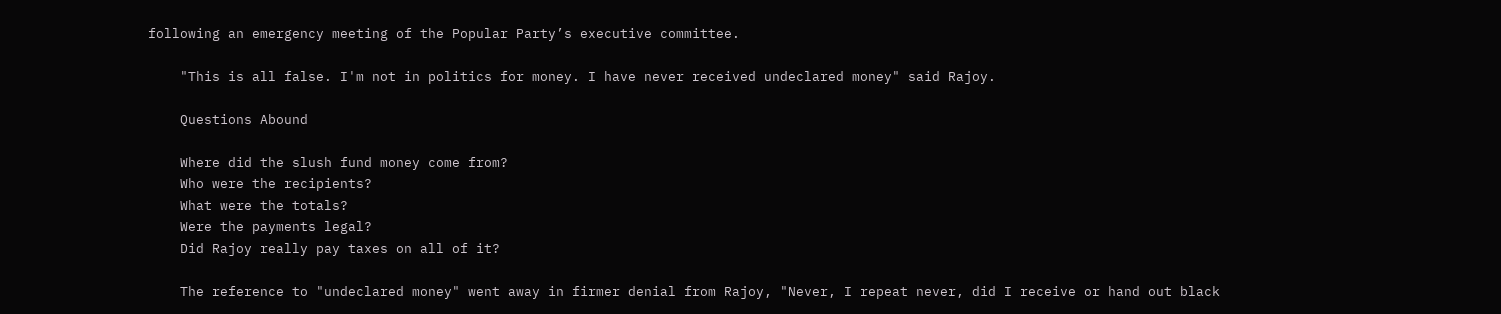following an emergency meeting of the Popular Party’s executive committee.

    "This is all false. I'm not in politics for money. I have never received undeclared money" said Rajoy.

    Questions Abound

    Where did the slush fund money come from?
    Who were the recipients?
    What were the totals?
    Were the payments legal?
    Did Rajoy really pay taxes on all of it?

    The reference to "undeclared money" went away in firmer denial from Rajoy, "Never, I repeat never, did I receive or hand out black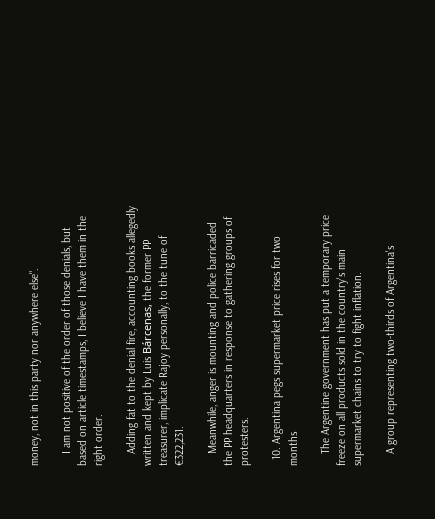money, not in this party nor anywhere else".

    I am not positive of the order of those denials, but based on article timestamps, I believe I have them in the right order.

    Adding fat to the denial fire, accounting books allegedly written and kept by Luis Bárcenas, the former PP treasurer, implicate Rajoy personally, to the tune of €322,231.

    Meanwhile, anger is mounting and police barricaded the PP headquarters in response to gathering groups of protesters.

  10. Argentina pegs supermarket price rises for two months

    The Argentine government has put a temporary price freeze on all products sold in the country's main supermarket chains to try to fight inflation.

    A group representing two-thirds of Argentina's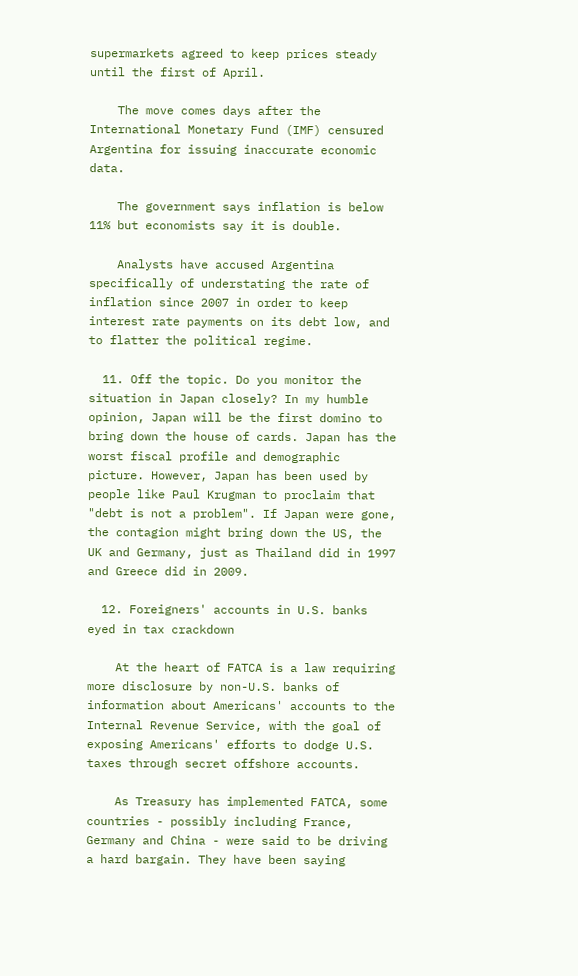supermarkets agreed to keep prices steady until the first of April.

    The move comes days after the International Monetary Fund (IMF) censured Argentina for issuing inaccurate economic data.

    The government says inflation is below 11% but economists say it is double.

    Analysts have accused Argentina specifically of understating the rate of inflation since 2007 in order to keep interest rate payments on its debt low, and to flatter the political regime.

  11. Off the topic. Do you monitor the situation in Japan closely? In my humble opinion, Japan will be the first domino to bring down the house of cards. Japan has the worst fiscal profile and demographic picture. However, Japan has been used by people like Paul Krugman to proclaim that "debt is not a problem". If Japan were gone, the contagion might bring down the US, the UK and Germany, just as Thailand did in 1997 and Greece did in 2009.

  12. Foreigners' accounts in U.S. banks eyed in tax crackdown

    At the heart of FATCA is a law requiring more disclosure by non-U.S. banks of information about Americans' accounts to the Internal Revenue Service, with the goal of exposing Americans' efforts to dodge U.S. taxes through secret offshore accounts.

    As Treasury has implemented FATCA, some countries - possibly including France, Germany and China - were said to be driving a hard bargain. They have been saying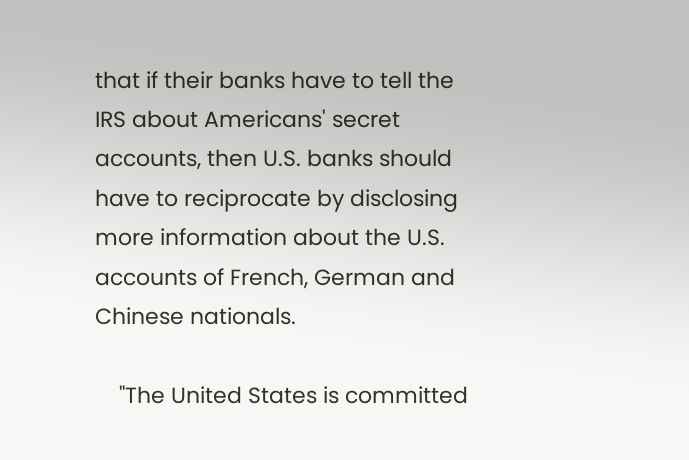that if their banks have to tell the IRS about Americans' secret accounts, then U.S. banks should have to reciprocate by disclosing more information about the U.S. accounts of French, German and Chinese nationals.

    "The United States is committed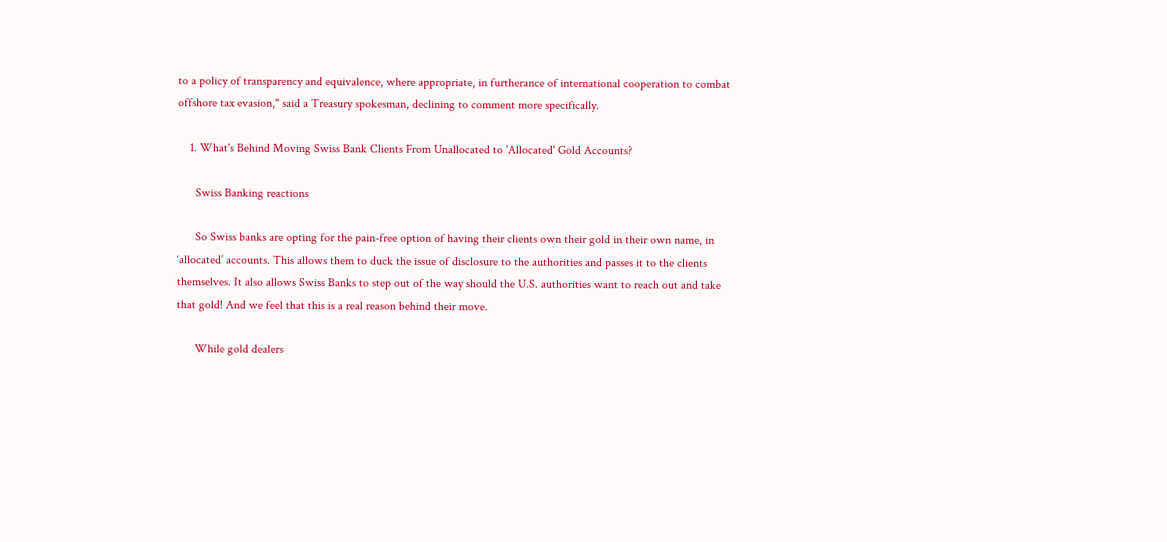to a policy of transparency and equivalence, where appropriate, in furtherance of international cooperation to combat offshore tax evasion," said a Treasury spokesman, declining to comment more specifically.

    1. What's Behind Moving Swiss Bank Clients From Unallocated to 'Allocated' Gold Accounts?

      Swiss Banking reactions

      So Swiss banks are opting for the pain-free option of having their clients own their gold in their own name, in ‘allocated’ accounts. This allows them to duck the issue of disclosure to the authorities and passes it to the clients themselves. It also allows Swiss Banks to step out of the way should the U.S. authorities want to reach out and take that gold! And we feel that this is a real reason behind their move.

      While gold dealers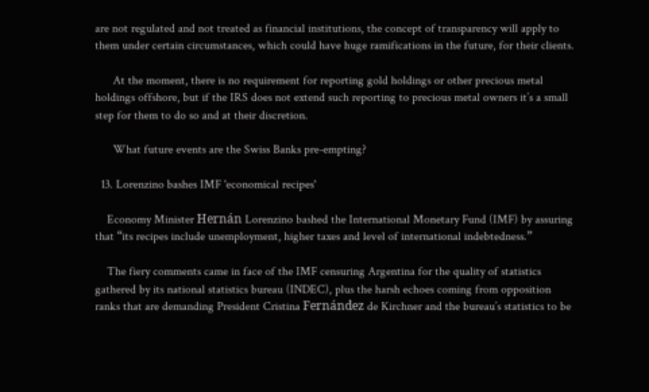are not regulated and not treated as financial institutions, the concept of transparency will apply to them under certain circumstances, which could have huge ramifications in the future, for their clients.

      At the moment, there is no requirement for reporting gold holdings or other precious metal holdings offshore, but if the IRS does not extend such reporting to precious metal owners it’s a small step for them to do so and at their discretion.

      What future events are the Swiss Banks pre-empting?

  13. Lorenzino bashes IMF 'economical recipes'

    Economy Minister Hernán Lorenzino bashed the International Monetary Fund (IMF) by assuring that “its recipes include unemployment, higher taxes and level of international indebtedness.”

    The fiery comments came in face of the IMF censuring Argentina for the quality of statistics gathered by its national statistics bureau (INDEC), plus the harsh echoes coming from opposition ranks that are demanding President Cristina Fernández de Kirchner and the bureau’s statistics to be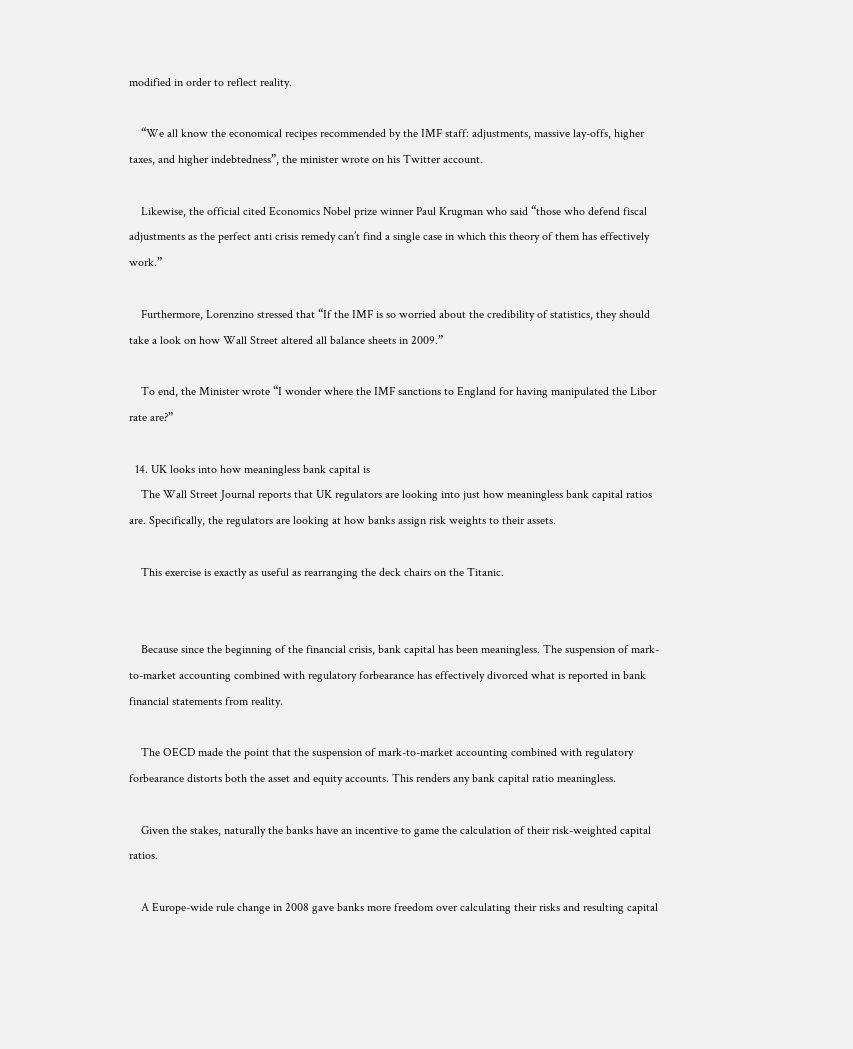modified in order to reflect reality.

    “We all know the economical recipes recommended by the IMF staff: adjustments, massive lay-offs, higher taxes, and higher indebtedness”, the minister wrote on his Twitter account.

    Likewise, the official cited Economics Nobel prize winner Paul Krugman who said “those who defend fiscal adjustments as the perfect anti crisis remedy can’t find a single case in which this theory of them has effectively work.”

    Furthermore, Lorenzino stressed that “If the IMF is so worried about the credibility of statistics, they should take a look on how Wall Street altered all balance sheets in 2009.”

    To end, the Minister wrote “I wonder where the IMF sanctions to England for having manipulated the Libor rate are?”

  14. UK looks into how meaningless bank capital is
    The Wall Street Journal reports that UK regulators are looking into just how meaningless bank capital ratios are. Specifically, the regulators are looking at how banks assign risk weights to their assets.

    This exercise is exactly as useful as rearranging the deck chairs on the Titanic.


    Because since the beginning of the financial crisis, bank capital has been meaningless. The suspension of mark-to-market accounting combined with regulatory forbearance has effectively divorced what is reported in bank financial statements from reality.

    The OECD made the point that the suspension of mark-to-market accounting combined with regulatory forbearance distorts both the asset and equity accounts. This renders any bank capital ratio meaningless.

    Given the stakes, naturally the banks have an incentive to game the calculation of their risk-weighted capital ratios.

    A Europe-wide rule change in 2008 gave banks more freedom over calculating their risks and resulting capital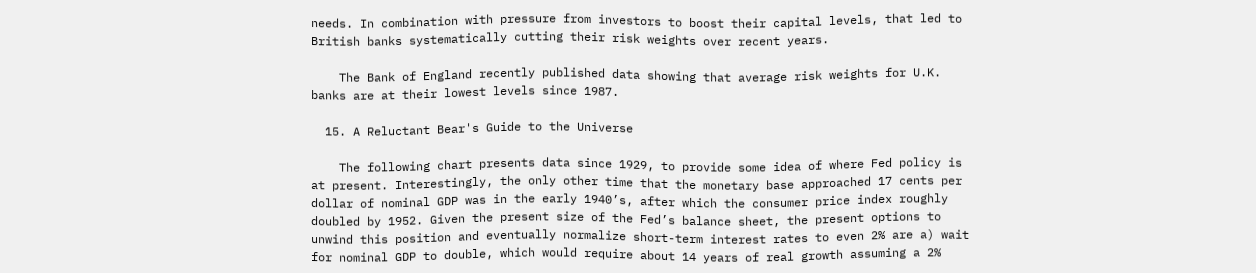needs. In combination with pressure from investors to boost their capital levels, that led to British banks systematically cutting their risk weights over recent years.

    The Bank of England recently published data showing that average risk weights for U.K. banks are at their lowest levels since 1987.

  15. A Reluctant Bear's Guide to the Universe

    The following chart presents data since 1929, to provide some idea of where Fed policy is at present. Interestingly, the only other time that the monetary base approached 17 cents per dollar of nominal GDP was in the early 1940’s, after which the consumer price index roughly doubled by 1952. Given the present size of the Fed’s balance sheet, the present options to unwind this position and eventually normalize short-term interest rates to even 2% are a) wait for nominal GDP to double, which would require about 14 years of real growth assuming a 2%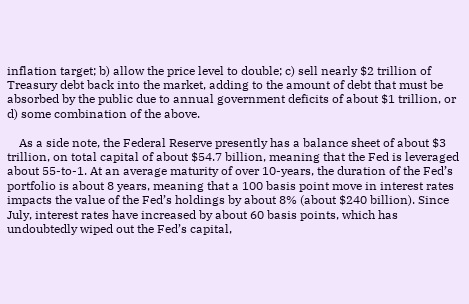inflation target; b) allow the price level to double; c) sell nearly $2 trillion of Treasury debt back into the market, adding to the amount of debt that must be absorbed by the public due to annual government deficits of about $1 trillion, or d) some combination of the above.

    As a side note, the Federal Reserve presently has a balance sheet of about $3 trillion, on total capital of about $54.7 billion, meaning that the Fed is leveraged about 55-to-1. At an average maturity of over 10-years, the duration of the Fed’s portfolio is about 8 years, meaning that a 100 basis point move in interest rates impacts the value of the Fed’s holdings by about 8% (about $240 billion). Since July, interest rates have increased by about 60 basis points, which has undoubtedly wiped out the Fed’s capital,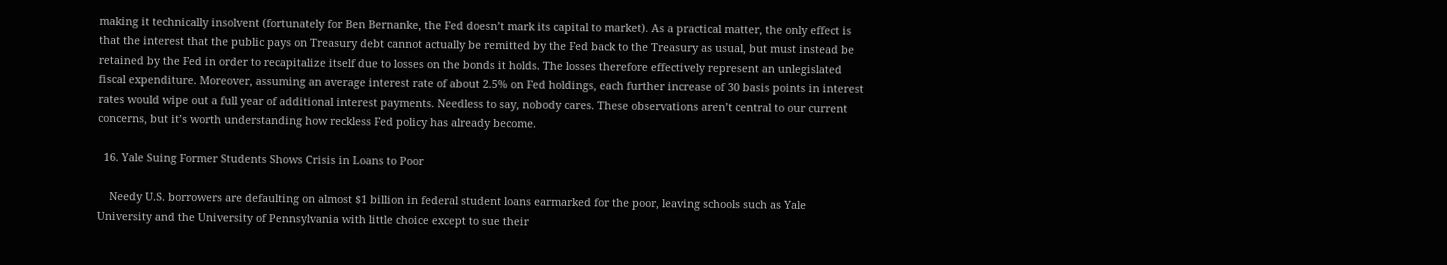making it technically insolvent (fortunately for Ben Bernanke, the Fed doesn’t mark its capital to market). As a practical matter, the only effect is that the interest that the public pays on Treasury debt cannot actually be remitted by the Fed back to the Treasury as usual, but must instead be retained by the Fed in order to recapitalize itself due to losses on the bonds it holds. The losses therefore effectively represent an unlegislated fiscal expenditure. Moreover, assuming an average interest rate of about 2.5% on Fed holdings, each further increase of 30 basis points in interest rates would wipe out a full year of additional interest payments. Needless to say, nobody cares. These observations aren’t central to our current concerns, but it’s worth understanding how reckless Fed policy has already become.

  16. Yale Suing Former Students Shows Crisis in Loans to Poor

    Needy U.S. borrowers are defaulting on almost $1 billion in federal student loans earmarked for the poor, leaving schools such as Yale University and the University of Pennsylvania with little choice except to sue their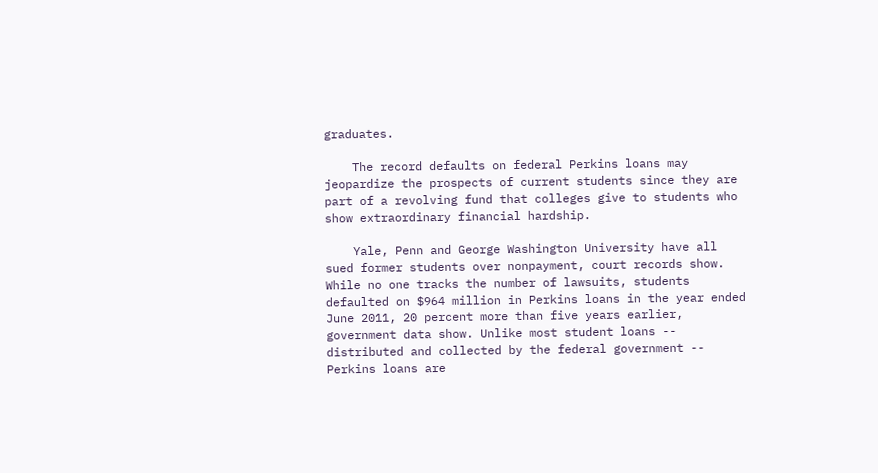graduates.

    The record defaults on federal Perkins loans may jeopardize the prospects of current students since they are part of a revolving fund that colleges give to students who show extraordinary financial hardship.

    Yale, Penn and George Washington University have all sued former students over nonpayment, court records show. While no one tracks the number of lawsuits, students defaulted on $964 million in Perkins loans in the year ended June 2011, 20 percent more than five years earlier, government data show. Unlike most student loans -- distributed and collected by the federal government -- Perkins loans are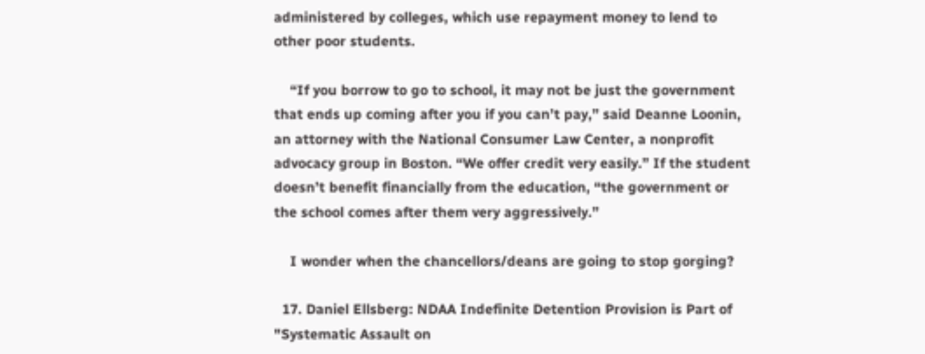administered by colleges, which use repayment money to lend to other poor students.

    “If you borrow to go to school, it may not be just the government that ends up coming after you if you can’t pay,” said Deanne Loonin, an attorney with the National Consumer Law Center, a nonprofit advocacy group in Boston. “We offer credit very easily.” If the student doesn’t benefit financially from the education, “the government or the school comes after them very aggressively.”

    I wonder when the chancellors/deans are going to stop gorging?

  17. Daniel Ellsberg: NDAA Indefinite Detention Provision is Part of "Systematic Assault on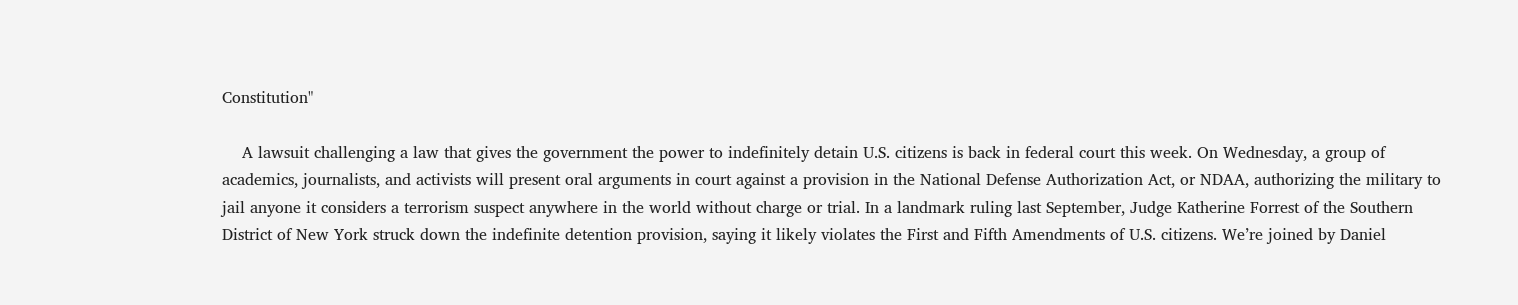Constitution"

    A lawsuit challenging a law that gives the government the power to indefinitely detain U.S. citizens is back in federal court this week. On Wednesday, a group of academics, journalists, and activists will present oral arguments in court against a provision in the National Defense Authorization Act, or NDAA, authorizing the military to jail anyone it considers a terrorism suspect anywhere in the world without charge or trial. In a landmark ruling last September, Judge Katherine Forrest of the Southern District of New York struck down the indefinite detention provision, saying it likely violates the First and Fifth Amendments of U.S. citizens. We’re joined by Daniel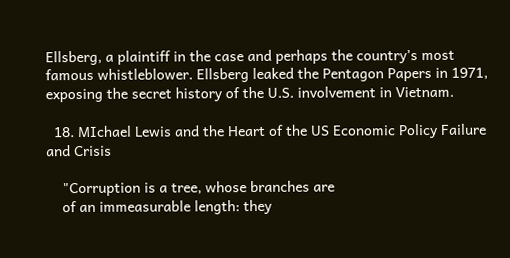Ellsberg, a plaintiff in the case and perhaps the country’s most famous whistleblower. Ellsberg leaked the Pentagon Papers in 1971, exposing the secret history of the U.S. involvement in Vietnam.

  18. MIchael Lewis and the Heart of the US Economic Policy Failure and Crisis

    "Corruption is a tree, whose branches are
    of an immeasurable length: they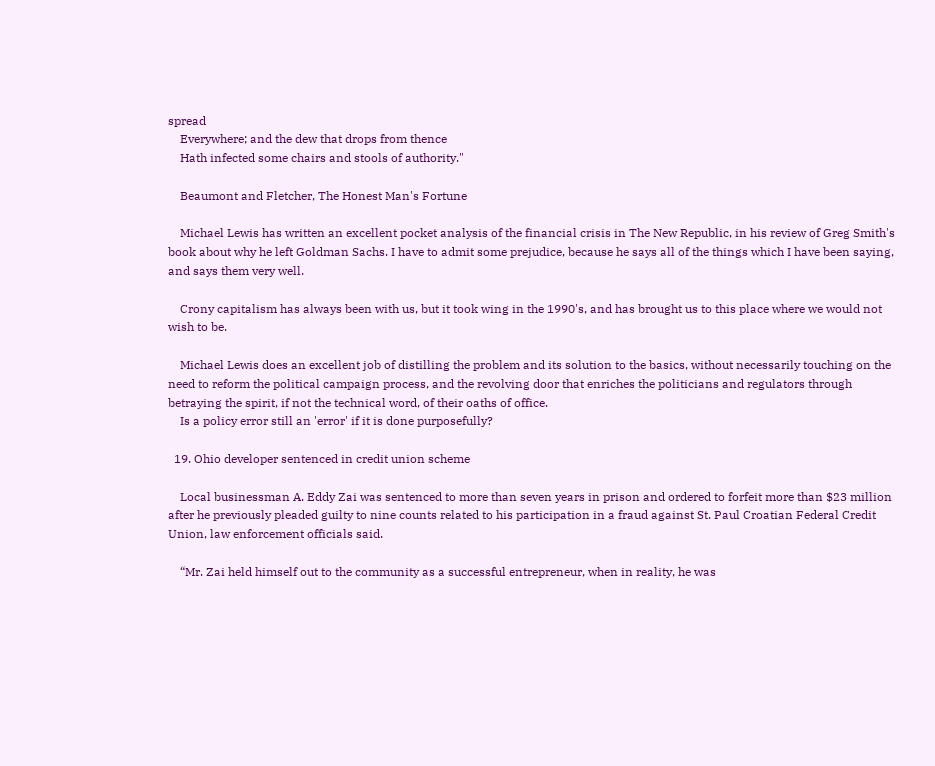spread
    Everywhere; and the dew that drops from thence
    Hath infected some chairs and stools of authority."

    Beaumont and Fletcher, The Honest Man's Fortune

    Michael Lewis has written an excellent pocket analysis of the financial crisis in The New Republic, in his review of Greg Smith's book about why he left Goldman Sachs. I have to admit some prejudice, because he says all of the things which I have been saying, and says them very well.

    Crony capitalism has always been with us, but it took wing in the 1990's, and has brought us to this place where we would not wish to be.

    Michael Lewis does an excellent job of distilling the problem and its solution to the basics, without necessarily touching on the need to reform the political campaign process, and the revolving door that enriches the politicians and regulators through betraying the spirit, if not the technical word, of their oaths of office.
    Is a policy error still an 'error' if it is done purposefully?

  19. Ohio developer sentenced in credit union scheme

    Local businessman A. Eddy Zai was sentenced to more than seven years in prison and ordered to forfeit more than $23 million after he previously pleaded guilty to nine counts related to his participation in a fraud against St. Paul Croatian Federal Credit Union, law enforcement officials said.

    “Mr. Zai held himself out to the community as a successful entrepreneur, when in reality, he was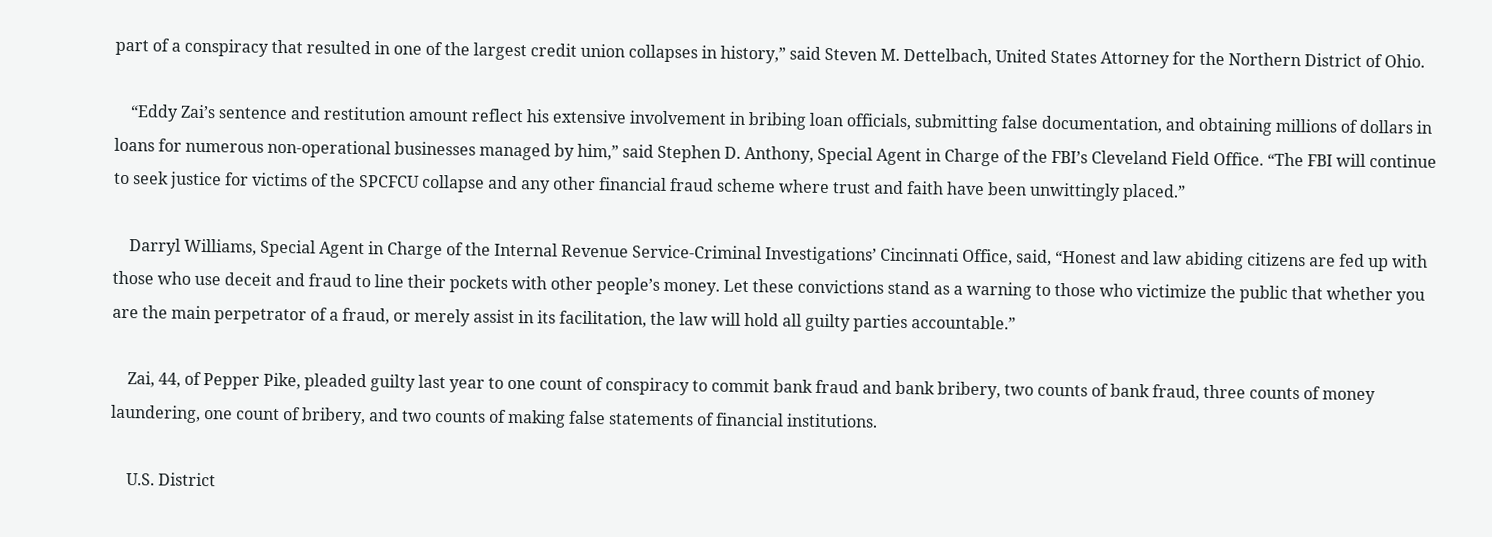part of a conspiracy that resulted in one of the largest credit union collapses in history,” said Steven M. Dettelbach, United States Attorney for the Northern District of Ohio.

    “Eddy Zai’s sentence and restitution amount reflect his extensive involvement in bribing loan officials, submitting false documentation, and obtaining millions of dollars in loans for numerous non-operational businesses managed by him,” said Stephen D. Anthony, Special Agent in Charge of the FBI’s Cleveland Field Office. “The FBI will continue to seek justice for victims of the SPCFCU collapse and any other financial fraud scheme where trust and faith have been unwittingly placed.”

    Darryl Williams, Special Agent in Charge of the Internal Revenue Service-Criminal Investigations’ Cincinnati Office, said, “Honest and law abiding citizens are fed up with those who use deceit and fraud to line their pockets with other people’s money. Let these convictions stand as a warning to those who victimize the public that whether you are the main perpetrator of a fraud, or merely assist in its facilitation, the law will hold all guilty parties accountable.”

    Zai, 44, of Pepper Pike, pleaded guilty last year to one count of conspiracy to commit bank fraud and bank bribery, two counts of bank fraud, three counts of money laundering, one count of bribery, and two counts of making false statements of financial institutions.

    U.S. District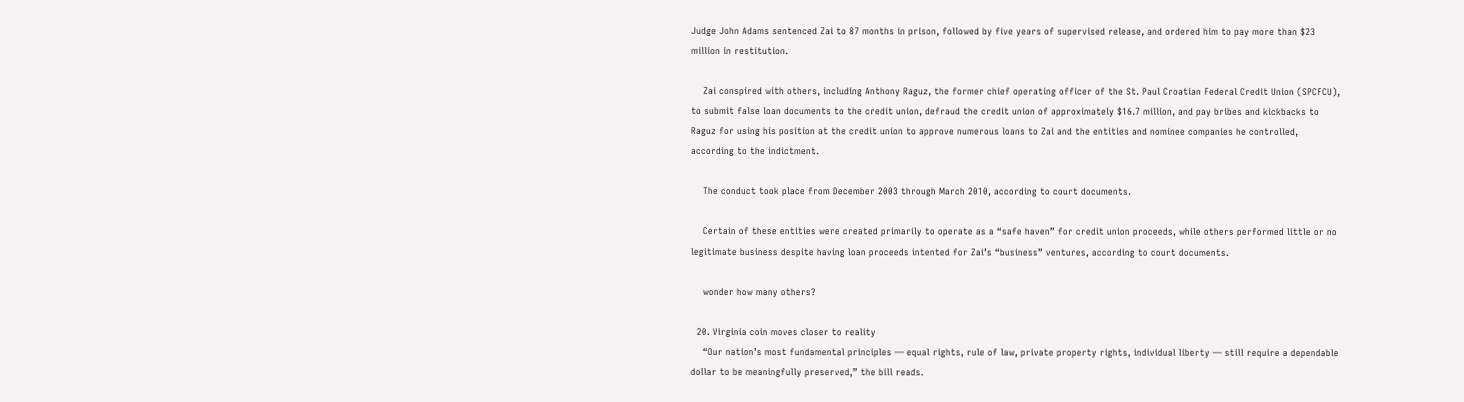Judge John Adams sentenced Zai to 87 months in prison, followed by five years of supervised release, and ordered him to pay more than $23 million in restitution.

    Zai conspired with others, including Anthony Raguz, the former chief operating officer of the St. Paul Croatian Federal Credit Union (SPCFCU), to submit false loan documents to the credit union, defraud the credit union of approximately $16.7 million, and pay bribes and kickbacks to Raguz for using his position at the credit union to approve numerous loans to Zai and the entities and nominee companies he controlled, according to the indictment.

    The conduct took place from December 2003 through March 2010, according to court documents.

    Certain of these entities were created primarily to operate as a “safe haven” for credit union proceeds, while others performed little or no legitimate business despite having loan proceeds intented for Zai’s “business” ventures, according to court documents.

    wonder how many others?

  20. Virginia coin moves closer to reality
    “Our nation’s most fundamental principles — equal rights, rule of law, private property rights, individual liberty — still require a dependable dollar to be meaningfully preserved,” the bill reads.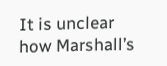It is unclear how Marshall’s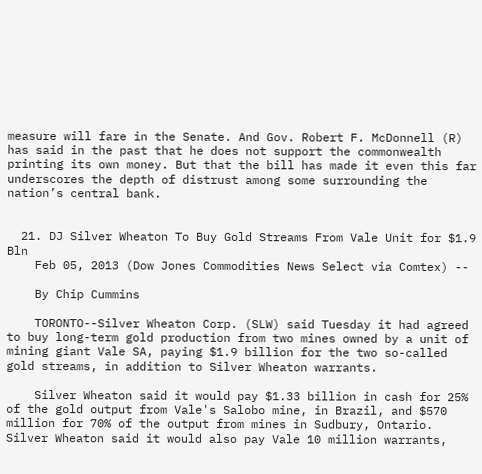measure will fare in the Senate. And Gov. Robert F. McDonnell (R) has said in the past that he does not support the commonwealth printing its own money. But that the bill has made it even this far underscores the depth of distrust among some surrounding the nation’s central bank.


  21. DJ Silver Wheaton To Buy Gold Streams From Vale Unit for $1.9 Bln
    Feb 05, 2013 (Dow Jones Commodities News Select via Comtex) --

    By Chip Cummins

    TORONTO--Silver Wheaton Corp. (SLW) said Tuesday it had agreed to buy long-term gold production from two mines owned by a unit of mining giant Vale SA, paying $1.9 billion for the two so-called gold streams, in addition to Silver Wheaton warrants.

    Silver Wheaton said it would pay $1.33 billion in cash for 25% of the gold output from Vale's Salobo mine, in Brazil, and $570 million for 70% of the output from mines in Sudbury, Ontario. Silver Wheaton said it would also pay Vale 10 million warrants,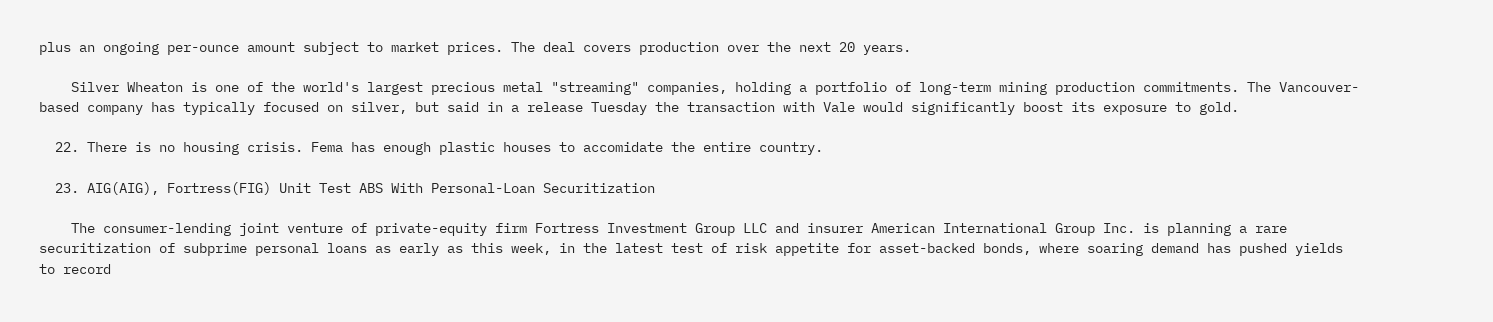plus an ongoing per-ounce amount subject to market prices. The deal covers production over the next 20 years.

    Silver Wheaton is one of the world's largest precious metal "streaming" companies, holding a portfolio of long-term mining production commitments. The Vancouver-based company has typically focused on silver, but said in a release Tuesday the transaction with Vale would significantly boost its exposure to gold.

  22. There is no housing crisis. Fema has enough plastic houses to accomidate the entire country.

  23. AIG(AIG), Fortress(FIG) Unit Test ABS With Personal-Loan Securitization

    The consumer-lending joint venture of private-equity firm Fortress Investment Group LLC and insurer American International Group Inc. is planning a rare securitization of subprime personal loans as early as this week, in the latest test of risk appetite for asset-backed bonds, where soaring demand has pushed yields to record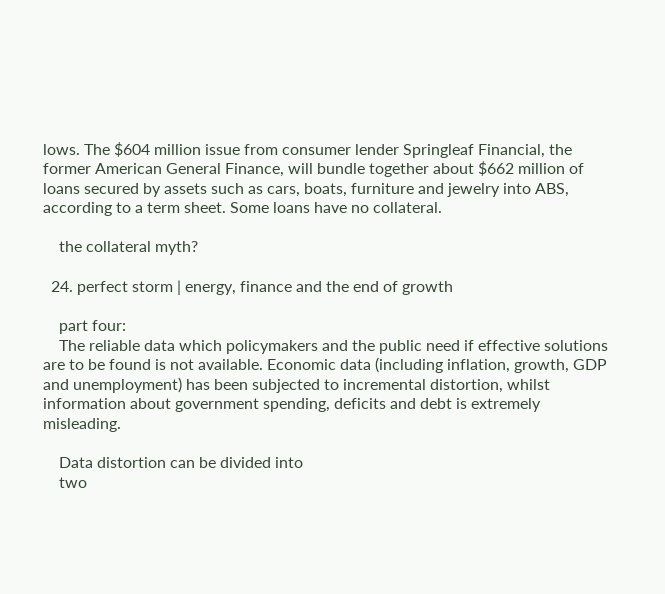lows. The $604 million issue from consumer lender Springleaf Financial, the former American General Finance, will bundle together about $662 million of loans secured by assets such as cars, boats, furniture and jewelry into ABS, according to a term sheet. Some loans have no collateral.

    the collateral myth?

  24. perfect storm | energy, finance and the end of growth

    part four:
    The reliable data which policymakers and the public need if effective solutions are to be found is not available. Economic data (including inflation, growth, GDP and unemployment) has been subjected to incremental distortion, whilst information about government spending, deficits and debt is extremely misleading.

    Data distortion can be divided into
    two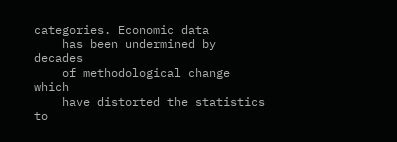categories. Economic data
    has been undermined by decades
    of methodological change which
    have distorted the statistics to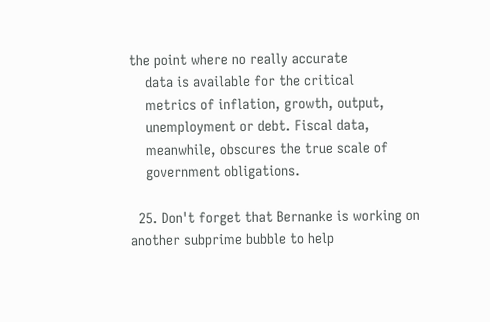the point where no really accurate
    data is available for the critical
    metrics of inflation, growth, output,
    unemployment or debt. Fiscal data,
    meanwhile, obscures the true scale of
    government obligations.

  25. Don't forget that Bernanke is working on another subprime bubble to help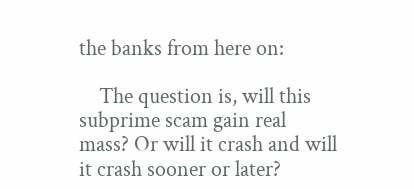the banks from here on:

    The question is, will this subprime scam gain real mass? Or will it crash and will it crash sooner or later?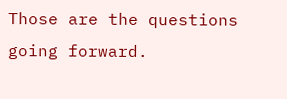Those are the questions going forward.